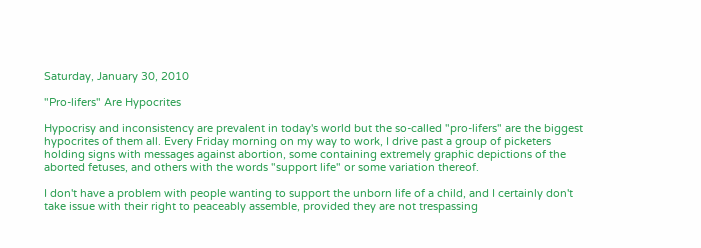Saturday, January 30, 2010

"Pro-lifers" Are Hypocrites

Hypocrisy and inconsistency are prevalent in today's world but the so-called "pro-lifers" are the biggest hypocrites of them all. Every Friday morning on my way to work, I drive past a group of picketers holding signs with messages against abortion, some containing extremely graphic depictions of the aborted fetuses, and others with the words "support life" or some variation thereof.

I don't have a problem with people wanting to support the unborn life of a child, and I certainly don't take issue with their right to peaceably assemble, provided they are not trespassing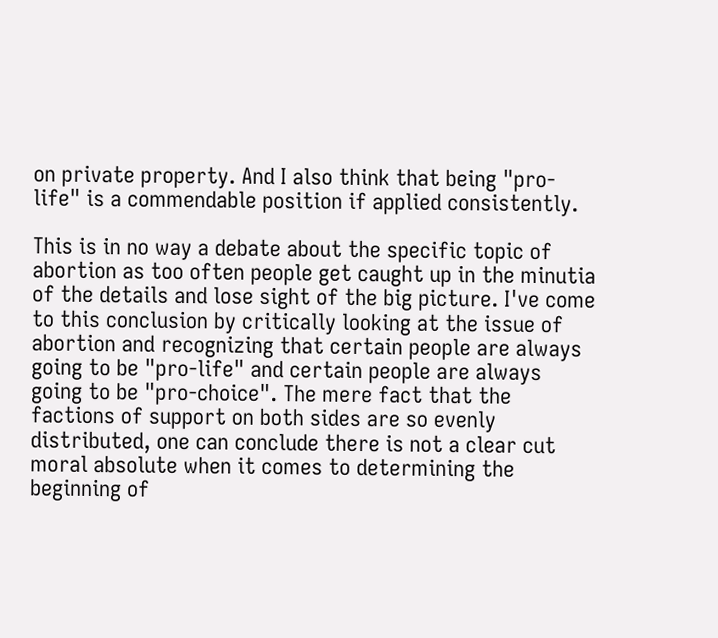on private property. And I also think that being "pro-life" is a commendable position if applied consistently.

This is in no way a debate about the specific topic of abortion as too often people get caught up in the minutia of the details and lose sight of the big picture. I've come to this conclusion by critically looking at the issue of abortion and recognizing that certain people are always going to be "pro-life" and certain people are always going to be "pro-choice". The mere fact that the factions of support on both sides are so evenly distributed, one can conclude there is not a clear cut moral absolute when it comes to determining the beginning of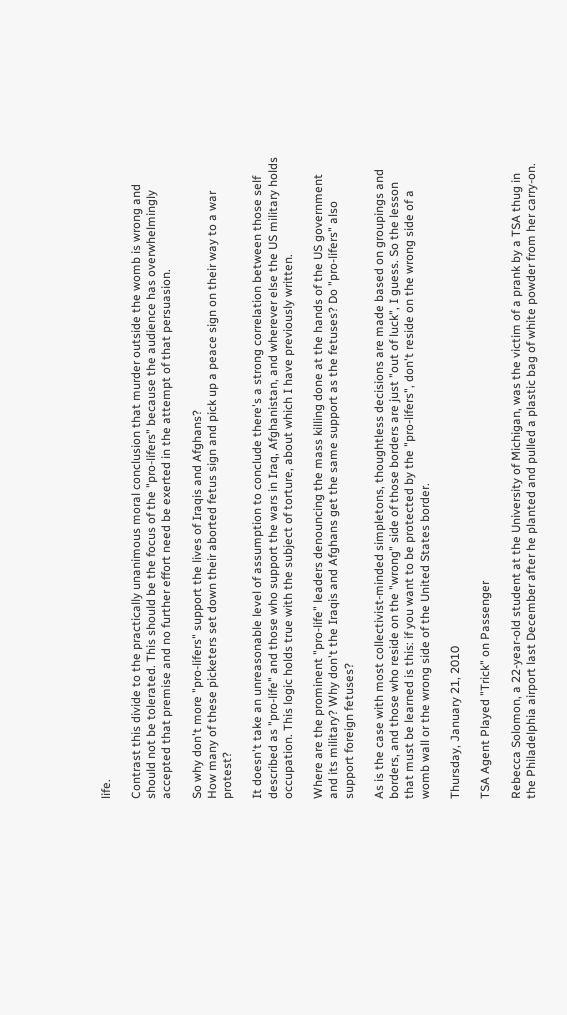life.

Contrast this divide to the practically unanimous moral conclusion that murder outside the womb is wrong and should not be tolerated. This should be the focus of the "pro-lifers" because the audience has overwhelmingly accepted that premise and no further effort need be exerted in the attempt of that persuasion.

So why don't more "pro-lifers" support the lives of Iraqis and Afghans?
How many of these picketers set down their aborted fetus sign and pick up a peace sign on their way to a war protest?

It doesn't take an unreasonable level of assumption to conclude there's a strong correlation between those self described as "pro-life" and those who support the wars in Iraq, Afghanistan, and wherever else the US military holds occupation. This logic holds true with the subject of torture, about which I have previously written.

Where are the prominent "pro-life" leaders denouncing the mass killing done at the hands of the US government and its military? Why don't the Iraqis and Afghans get the same support as the fetuses? Do "pro-lifers" also support foreign fetuses?

As is the case with most collectivist-minded simpletons, thoughtless decisions are made based on groupings and borders, and those who reside on the "wrong" side of those borders are just "out of luck", I guess. So the lesson that must be learned is this: if you want to be protected by the "pro-lifers", don't reside on the wrong side of a womb wall or the wrong side of the United States border.

Thursday, January 21, 2010

TSA Agent Played "Trick" on Passenger

Rebecca Solomon, a 22-year-old student at the University of Michigan, was the victim of a prank by a TSA thug in the Philadelphia airport last December after he planted and pulled a plastic bag of white powder from her carry-on.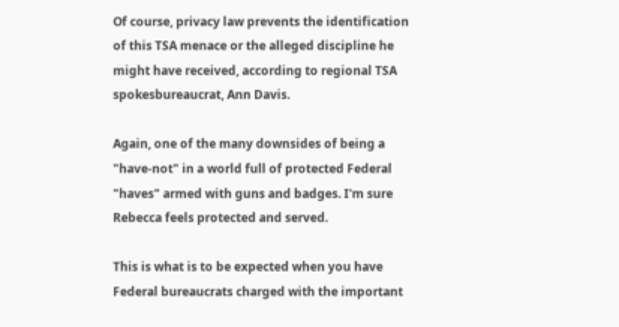Of course, privacy law prevents the identification of this TSA menace or the alleged discipline he might have received, according to regional TSA spokesbureaucrat, Ann Davis.

Again, one of the many downsides of being a "have-not" in a world full of protected Federal "haves" armed with guns and badges. I'm sure Rebecca feels protected and served.

This is what is to be expected when you have Federal bureaucrats charged with the important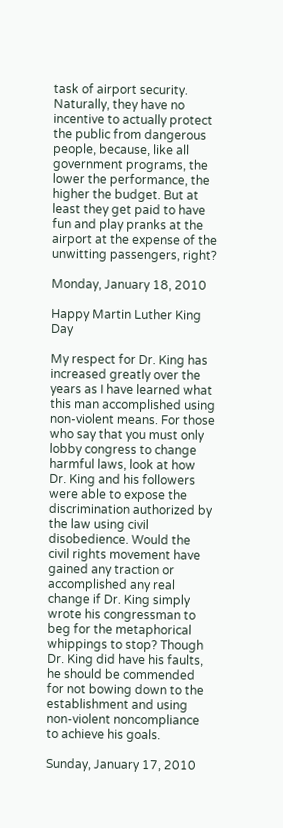task of airport security. Naturally, they have no incentive to actually protect the public from dangerous people, because, like all government programs, the lower the performance, the higher the budget. But at least they get paid to have fun and play pranks at the airport at the expense of the unwitting passengers, right?

Monday, January 18, 2010

Happy Martin Luther King Day

My respect for Dr. King has increased greatly over the years as I have learned what this man accomplished using non-violent means. For those who say that you must only lobby congress to change harmful laws, look at how Dr. King and his followers were able to expose the discrimination authorized by the law using civil disobedience. Would the civil rights movement have gained any traction or accomplished any real change if Dr. King simply wrote his congressman to beg for the metaphorical whippings to stop? Though Dr. King did have his faults, he should be commended for not bowing down to the establishment and using non-violent noncompliance to achieve his goals.

Sunday, January 17, 2010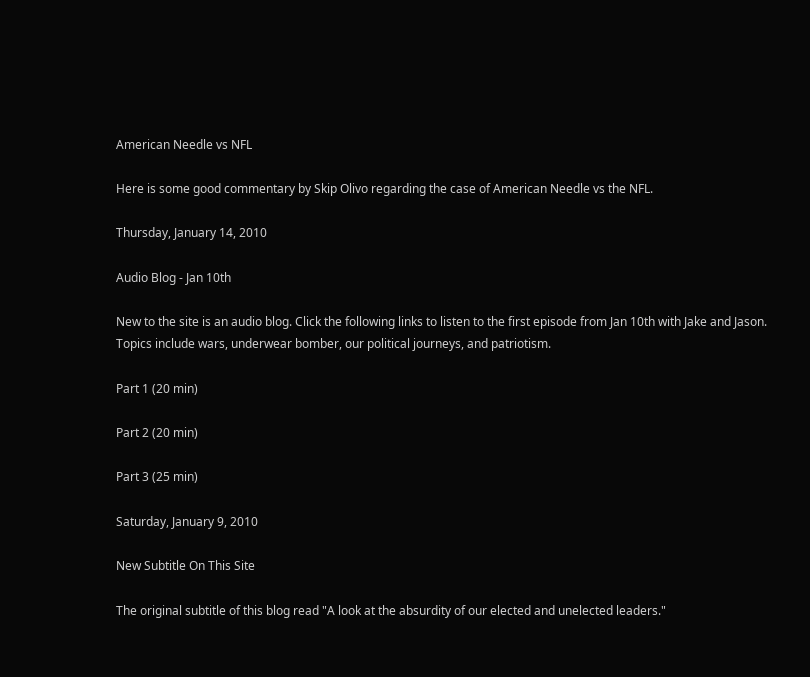American Needle vs NFL

Here is some good commentary by Skip Olivo regarding the case of American Needle vs the NFL.

Thursday, January 14, 2010

Audio Blog - Jan 10th

New to the site is an audio blog. Click the following links to listen to the first episode from Jan 10th with Jake and Jason. Topics include wars, underwear bomber, our political journeys, and patriotism.

Part 1 (20 min)

Part 2 (20 min)

Part 3 (25 min)

Saturday, January 9, 2010

New Subtitle On This Site

The original subtitle of this blog read "A look at the absurdity of our elected and unelected leaders."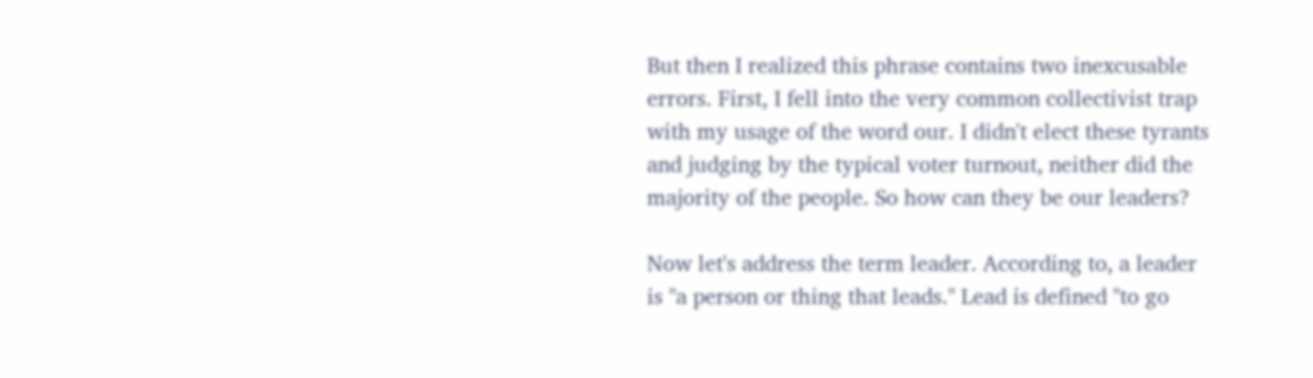But then I realized this phrase contains two inexcusable errors. First, I fell into the very common collectivist trap with my usage of the word our. I didn't elect these tyrants and judging by the typical voter turnout, neither did the majority of the people. So how can they be our leaders?

Now let's address the term leader. According to, a leader is "a person or thing that leads." Lead is defined "to go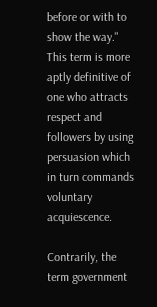before or with to show the way." This term is more aptly definitive of one who attracts respect and followers by using persuasion which in turn commands voluntary acquiescence.

Contrarily, the term government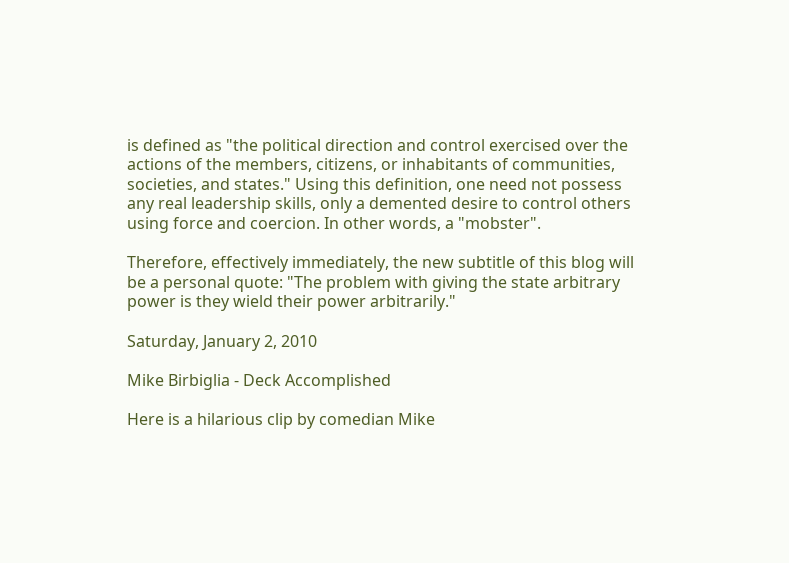is defined as "the political direction and control exercised over the actions of the members, citizens, or inhabitants of communities, societies, and states." Using this definition, one need not possess any real leadership skills, only a demented desire to control others using force and coercion. In other words, a "mobster".

Therefore, effectively immediately, the new subtitle of this blog will be a personal quote: "The problem with giving the state arbitrary power is they wield their power arbitrarily."

Saturday, January 2, 2010

Mike Birbiglia - Deck Accomplished

Here is a hilarious clip by comedian Mike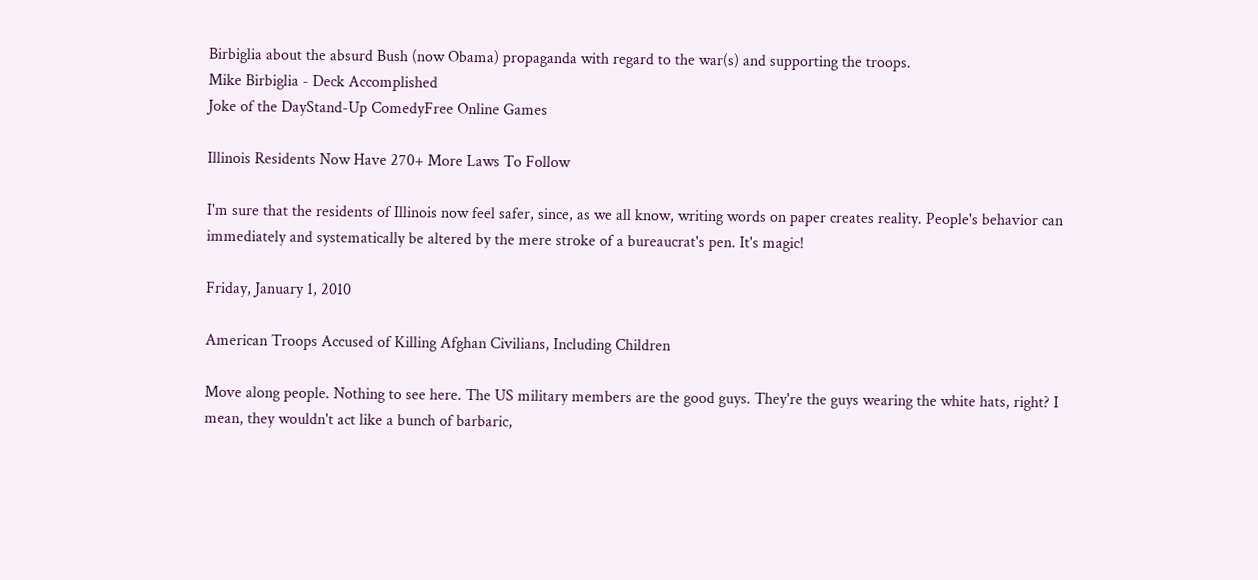Birbiglia about the absurd Bush (now Obama) propaganda with regard to the war(s) and supporting the troops.
Mike Birbiglia - Deck Accomplished
Joke of the DayStand-Up ComedyFree Online Games

Illinois Residents Now Have 270+ More Laws To Follow

I'm sure that the residents of Illinois now feel safer, since, as we all know, writing words on paper creates reality. People's behavior can immediately and systematically be altered by the mere stroke of a bureaucrat's pen. It's magic!

Friday, January 1, 2010

American Troops Accused of Killing Afghan Civilians, Including Children

Move along people. Nothing to see here. The US military members are the good guys. They're the guys wearing the white hats, right? I mean, they wouldn't act like a bunch of barbaric,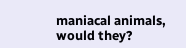maniacal animals, would they?